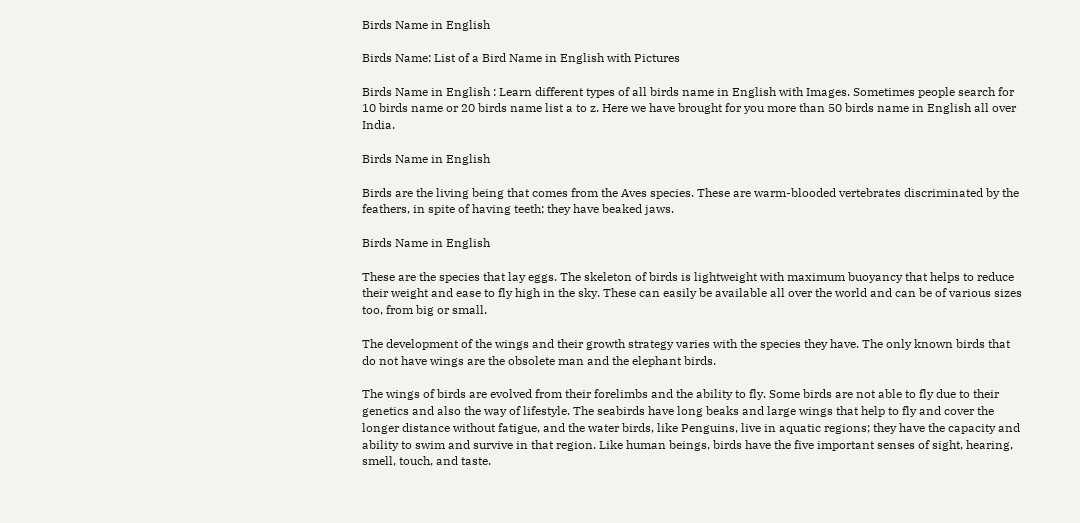Birds Name in English

Birds Name: List of a Bird Name in English with Pictures

Birds Name in English : Learn different types of all birds name in English with Images. Sometimes people search for 10 birds name or 20 birds name list a to z. Here we have brought for you more than 50 birds name in English all over India.

Birds Name in English

Birds are the living being that comes from the Aves species. These are warm-blooded vertebrates discriminated by the feathers, in spite of having teeth; they have beaked jaws.

Birds Name in English

These are the species that lay eggs. The skeleton of birds is lightweight with maximum buoyancy that helps to reduce their weight and ease to fly high in the sky. These can easily be available all over the world and can be of various sizes too, from big or small.

The development of the wings and their growth strategy varies with the species they have. The only known birds that do not have wings are the obsolete man and the elephant birds.

The wings of birds are evolved from their forelimbs and the ability to fly. Some birds are not able to fly due to their genetics and also the way of lifestyle. The seabirds have long beaks and large wings that help to fly and cover the longer distance without fatigue, and the water birds, like Penguins, live in aquatic regions; they have the capacity and ability to swim and survive in that region. Like human beings, birds have the five important senses of sight, hearing, smell, touch, and taste.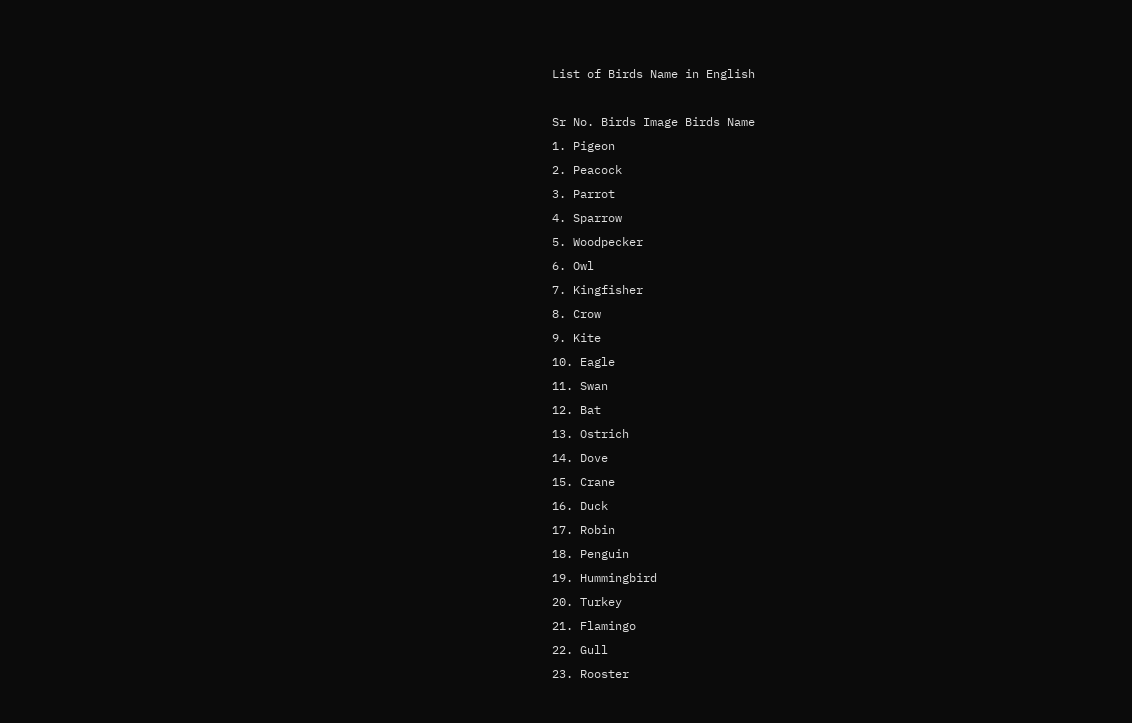List of Birds Name in English

Sr No. Birds Image Birds Name
1. Pigeon
2. Peacock
3. Parrot
4. Sparrow
5. Woodpecker
6. Owl
7. Kingfisher
8. Crow
9. Kite
10. Eagle
11. Swan
12. Bat
13. Ostrich
14. Dove
15. Crane
16. Duck
17. Robin
18. Penguin
19. Hummingbird
20. Turkey
21. Flamingo
22. Gull
23. Rooster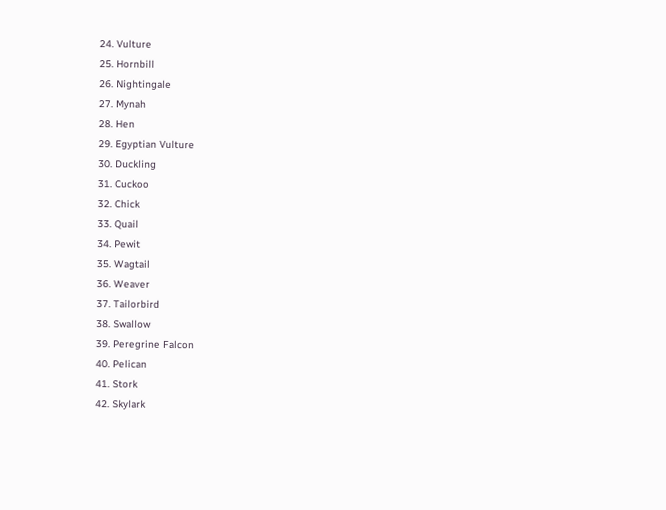24. Vulture
25. Hornbill
26. Nightingale
27. Mynah
28. Hen
29. Egyptian Vulture
30. Duckling
31. Cuckoo
32. Chick
33. Quail
34. Pewit
35. Wagtail
36. Weaver
37. Tailorbird
38. Swallow
39. Peregrine Falcon
40. Pelican
41. Stork
42. Skylark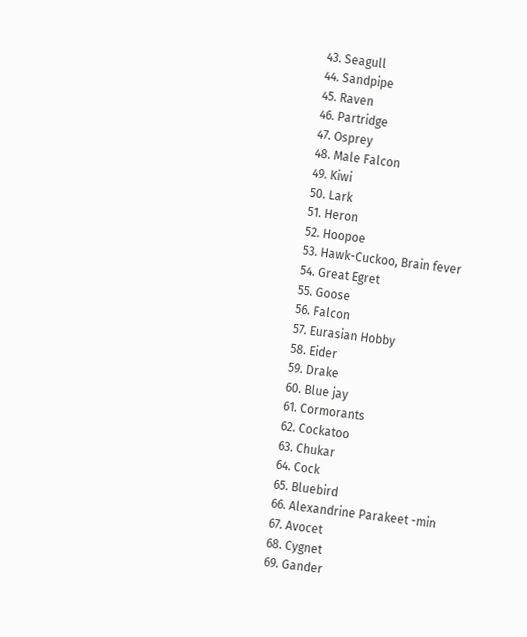43. Seagull
44. Sandpipe
45. Raven
46. Partridge
47. Osprey
48. Male Falcon
49. Kiwi
50. Lark
51. Heron
52. Hoopoe
53. Hawk-Cuckoo, Brain fever
54. Great Egret
55. Goose
56. Falcon
57. Eurasian Hobby
58. Eider
59. Drake
60. Blue jay
61. Cormorants
62. Cockatoo
63. Chukar
64. Cock
65. Bluebird
66. Alexandrine Parakeet -min
67. Avocet
68. Cygnet
69. Gander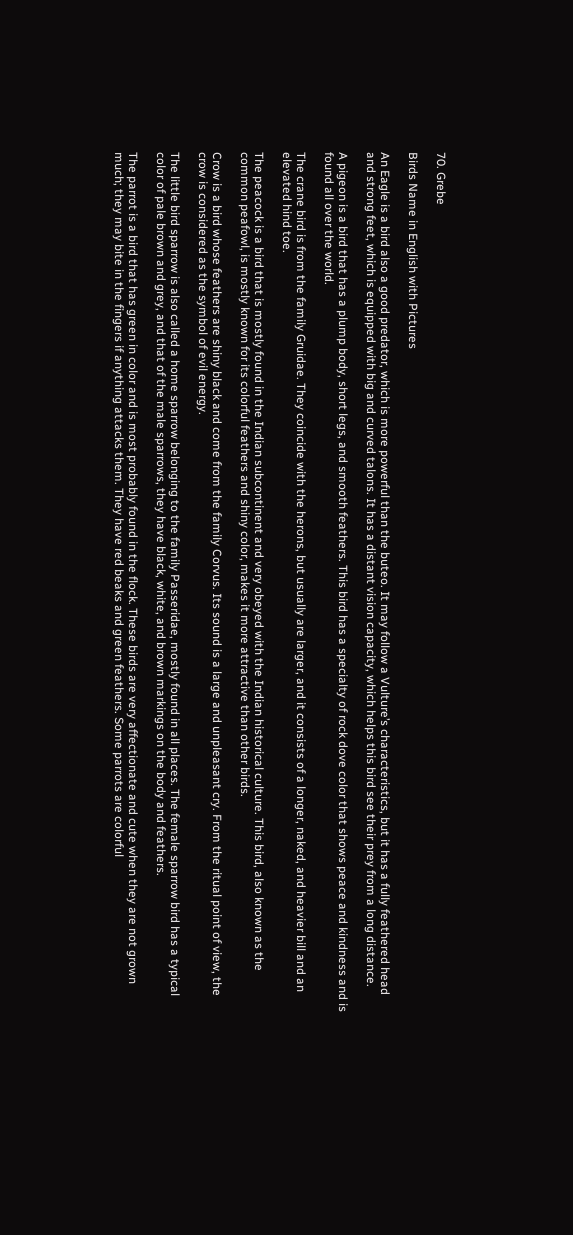70. Grebe

Birds Name in English with Pictures

An Eagle is a bird also a good predator, which is more powerful than the buteo. It may follow a Vulture’s characteristics, but it has a fully feathered head and strong feet, which is equipped with big and curved talons. It has a distant vision capacity, which helps this bird see their prey from a long distance.

A pigeon is a bird that has a plump body, short legs, and smooth feathers. This bird has a specialty of rock dove color that shows peace and kindness and is found all over the world.

The crane bird is from the family Gruidae. They coincide with the herons, but usually are larger, and it consists of a longer, naked, and heavier bill and an elevated hind toe.

The peacock is a bird that is mostly found in the Indian subcontinent and very obeyed with the Indian historical culture. This bird, also known as the common peafowl, is mostly known for its colorful feathers and shiny color, makes it more attractive than other birds.

Crow is a bird whose feathers are shiny black and come from the family Corvus. Its sound is a large and unpleasant cry. From the ritual point of view, the crow is considered as the symbol of evil energy.

The little bird sparrow is also called a home sparrow belonging to the family Passeridae, mostly found in all places. The female sparrow bird has a typical color of pale brown and grey, and that of the male sparrows, they have black, white, and brown markings on the body and feathers.

The parrot is a bird that has green in color and is most probably found in the flock. These birds are very affectionate and cute when they are not grown much; they may bite in the fingers if anything attacks them. They have red beaks and green feathers. Some parrots are colorful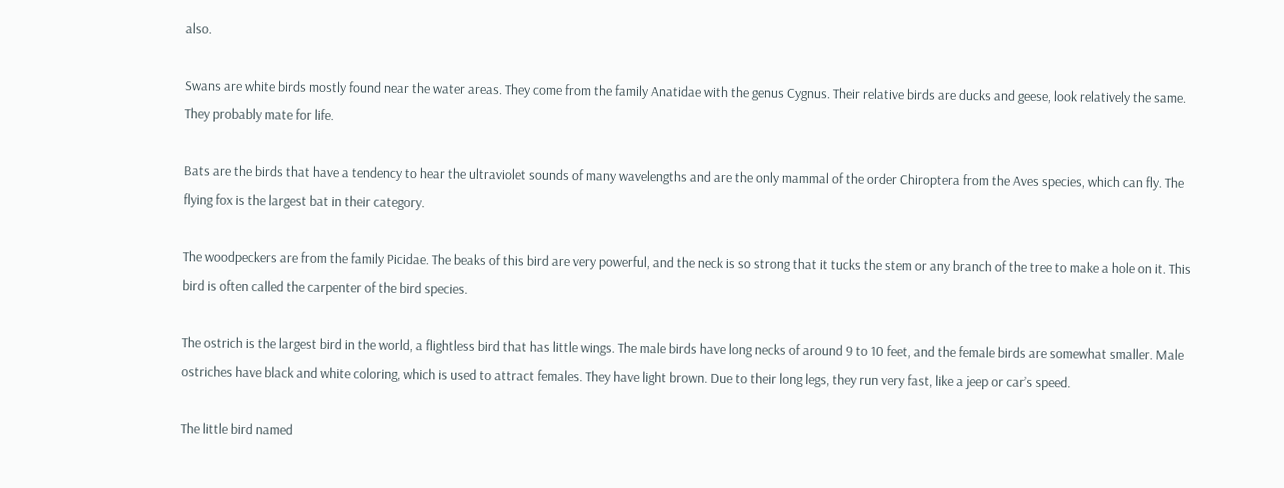also.

Swans are white birds mostly found near the water areas. They come from the family Anatidae with the genus Cygnus. Their relative birds are ducks and geese, look relatively the same. They probably mate for life.

Bats are the birds that have a tendency to hear the ultraviolet sounds of many wavelengths and are the only mammal of the order Chiroptera from the Aves species, which can fly. The flying fox is the largest bat in their category.

The woodpeckers are from the family Picidae. The beaks of this bird are very powerful, and the neck is so strong that it tucks the stem or any branch of the tree to make a hole on it. This bird is often called the carpenter of the bird species.

The ostrich is the largest bird in the world, a flightless bird that has little wings. The male birds have long necks of around 9 to 10 feet, and the female birds are somewhat smaller. Male ostriches have black and white coloring, which is used to attract females. They have light brown. Due to their long legs, they run very fast, like a jeep or car’s speed.

The little bird named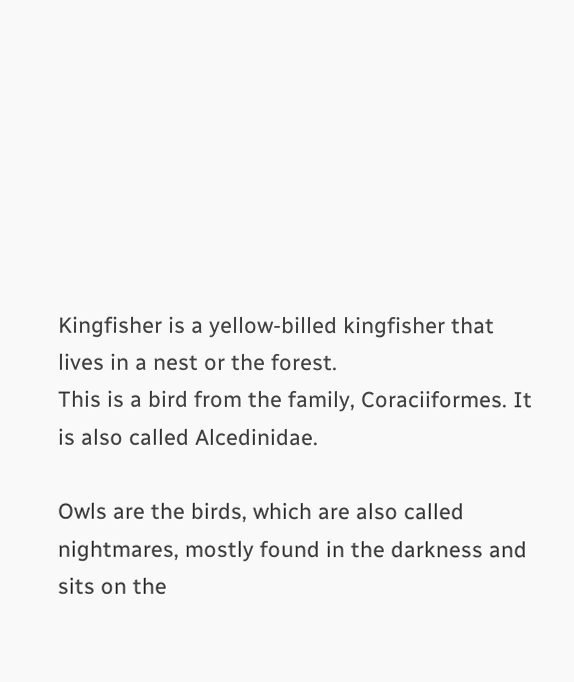Kingfisher is a yellow-billed kingfisher that lives in a nest or the forest.
This is a bird from the family, Coraciiformes. It is also called Alcedinidae.

Owls are the birds, which are also called nightmares, mostly found in the darkness and sits on the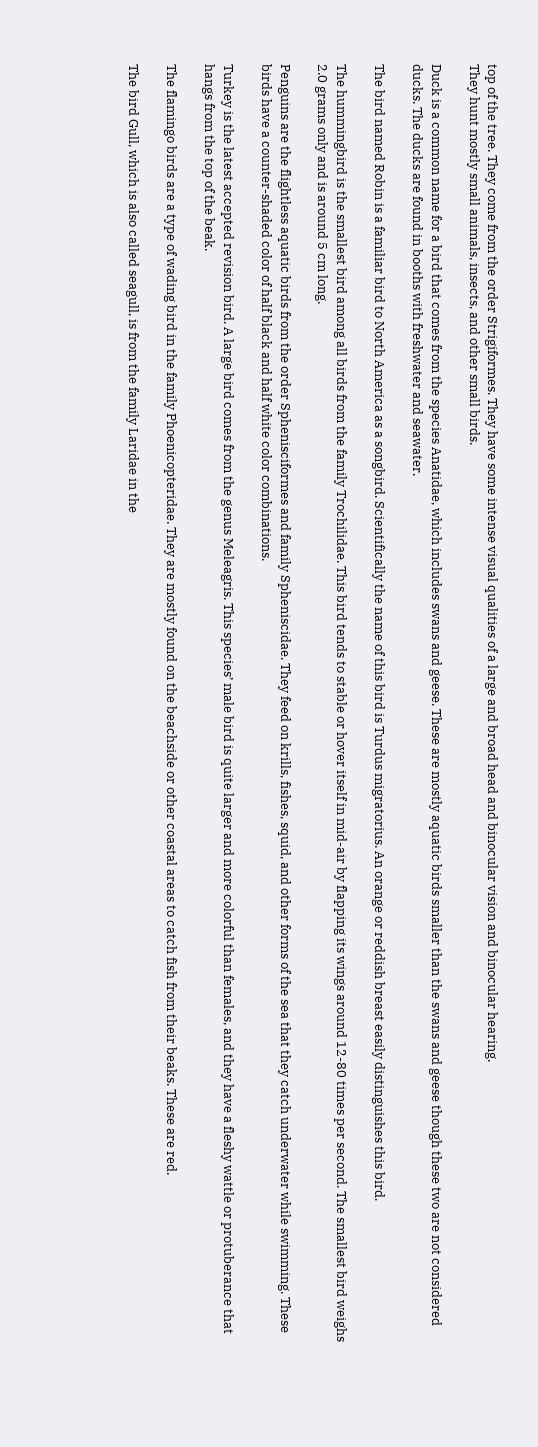top of the tree. They come from the order Strigiformes. They have some intense visual qualities of a large and broad head and binocular vision and binocular hearing.
They hunt mostly small animals, insects, and other small birds.

Duck is a common name for a bird that comes from the species Anatidae, which includes swans and geese. These are mostly aquatic birds smaller than the swans and geese though these two are not considered ducks. The ducks are found in booths with freshwater and seawater.

The bird named Robin is a familiar bird to North America as a songbird. Scientifically the name of this bird is Turdus migratorius. An orange or reddish breast easily distinguishes this bird.

The hummingbird is the smallest bird among all birds from the family Trochilidae. This bird tends to stable or hover itself in mid-air by flapping its wings around 12-80 times per second. The smallest bird weighs 2.0 grams only and is around 5 cm long.

Penguins are the flightless aquatic birds from the order Sphenisciformes and family Spheniscidae. They feed on krills, fishes, squid, and other forms of the sea that they catch underwater while swimming. These birds have a counter-shaded color of half black and half white color combinations.

Turkey is the latest accepted revision bird. A large bird comes from the genus Meleagris. This species’ male bird is quite larger and more colorful than females, and they have a fleshy wattle or protuberance that hangs from the top of the beak.

The flamingo birds are a type of wading bird in the family Phoenicopteridae. They are mostly found on the beachside or other coastal areas to catch fish from their beaks. These are red.

The bird Gull, which is also called seagull, is from the family Laridae in the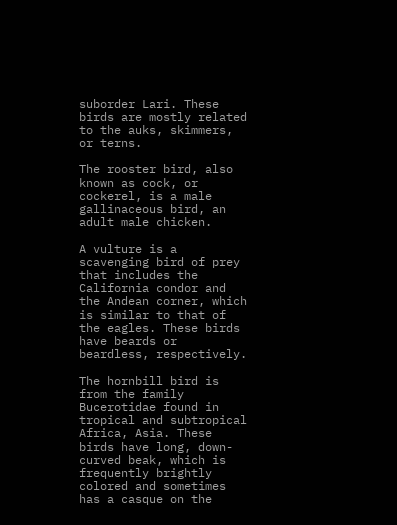suborder Lari. These birds are mostly related to the auks, skimmers, or terns.

The rooster bird, also known as cock, or cockerel, is a male gallinaceous bird, an adult male chicken.

A vulture is a scavenging bird of prey that includes the California condor and the Andean corner, which is similar to that of the eagles. These birds have beards or beardless, respectively.

The hornbill bird is from the family Bucerotidae found in tropical and subtropical Africa, Asia. These birds have long, down-curved beak, which is frequently brightly colored and sometimes has a casque on the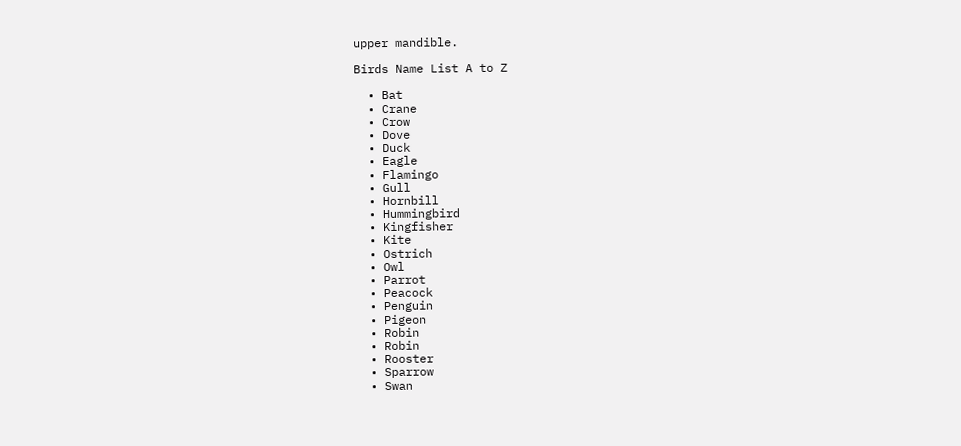upper mandible.

Birds Name List A to Z

  • Bat
  • Crane
  • Crow
  • Dove
  • Duck
  • Eagle
  • Flamingo
  • Gull
  • Hornbill
  • Hummingbird
  • Kingfisher
  • Kite
  • Ostrich
  • Owl
  • Parrot
  • Peacock
  • Penguin
  • Pigeon
  • Robin
  • Robin
  • Rooster
  • Sparrow
  • Swan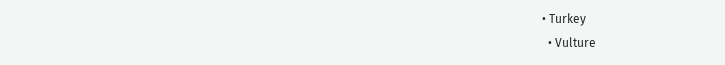• Turkey
  • Vulture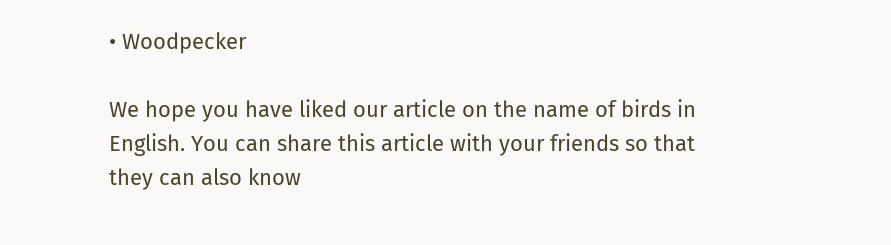• Woodpecker

We hope you have liked our article on the name of birds in English. You can share this article with your friends so that they can also know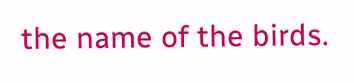the name of the birds.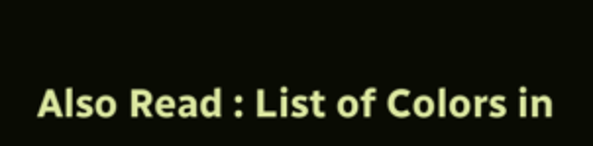Also Read : List of Colors in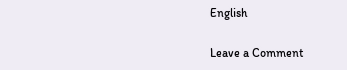English

Leave a Comment